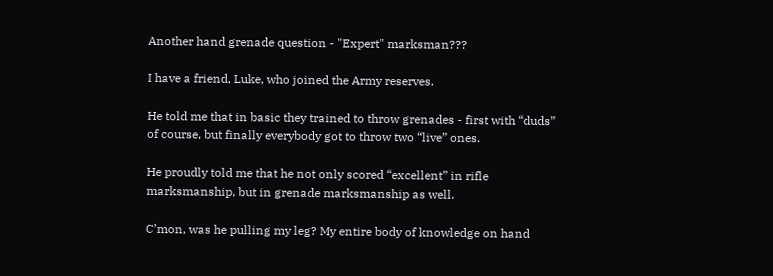Another hand grenade question - "Expert" marksman???

I have a friend, Luke, who joined the Army reserves.

He told me that in basic they trained to throw grenades - first with “duds” of course, but finally everybody got to throw two “live” ones.

He proudly told me that he not only scored “excellent” in rifle marksmanship, but in grenade marksmanship as well.

C’mon, was he pulling my leg? My entire body of knowledge on hand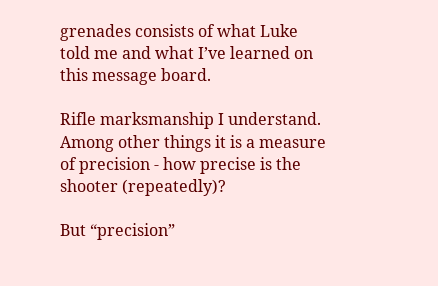grenades consists of what Luke told me and what I’ve learned on this message board.

Rifle marksmanship I understand. Among other things it is a measure of precision - how precise is the shooter (repeatedly)?

But “precision”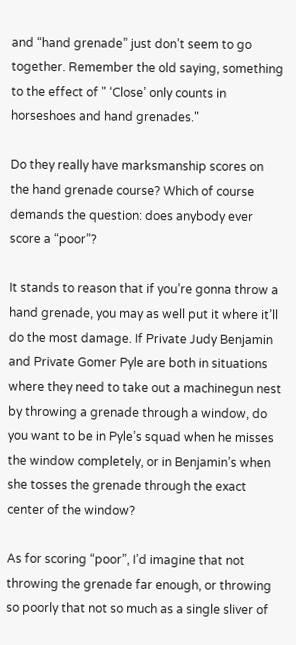and “hand grenade” just don’t seem to go together. Remember the old saying, something to the effect of " ‘Close’ only counts in horseshoes and hand grenades."

Do they really have marksmanship scores on the hand grenade course? Which of course demands the question: does anybody ever score a “poor”?

It stands to reason that if you’re gonna throw a hand grenade, you may as well put it where it’ll do the most damage. If Private Judy Benjamin and Private Gomer Pyle are both in situations where they need to take out a machinegun nest by throwing a grenade through a window, do you want to be in Pyle’s squad when he misses the window completely, or in Benjamin’s when she tosses the grenade through the exact center of the window?

As for scoring “poor”, I’d imagine that not throwing the grenade far enough, or throwing so poorly that not so much as a single sliver of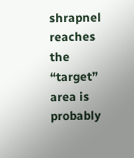shrapnel reaches the “target” area is probably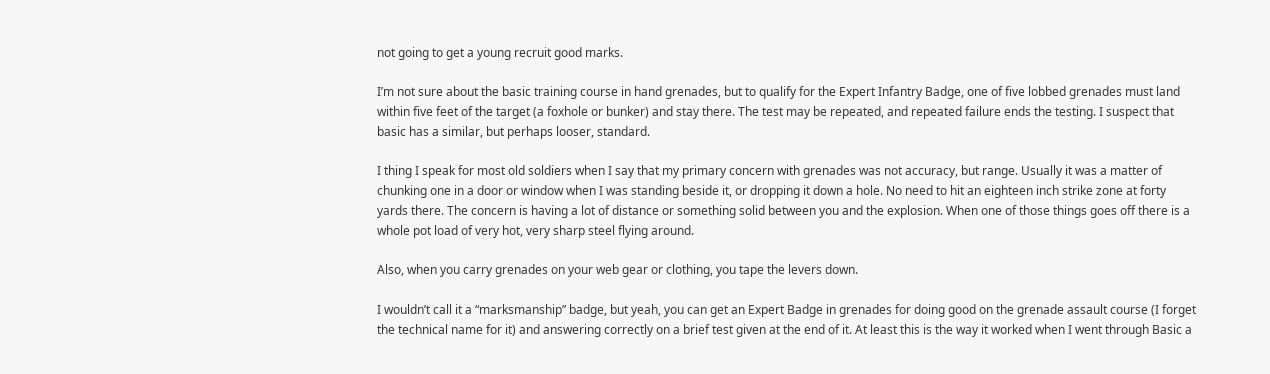not going to get a young recruit good marks.

I’m not sure about the basic training course in hand grenades, but to qualify for the Expert Infantry Badge, one of five lobbed grenades must land within five feet of the target (a foxhole or bunker) and stay there. The test may be repeated, and repeated failure ends the testing. I suspect that basic has a similar, but perhaps looser, standard.

I thing I speak for most old soldiers when I say that my primary concern with grenades was not accuracy, but range. Usually it was a matter of chunking one in a door or window when I was standing beside it, or dropping it down a hole. No need to hit an eighteen inch strike zone at forty yards there. The concern is having a lot of distance or something solid between you and the explosion. When one of those things goes off there is a whole pot load of very hot, very sharp steel flying around.

Also, when you carry grenades on your web gear or clothing, you tape the levers down.

I wouldn’t call it a “marksmanship” badge, but yeah, you can get an Expert Badge in grenades for doing good on the grenade assault course (I forget the technical name for it) and answering correctly on a brief test given at the end of it. At least this is the way it worked when I went through Basic a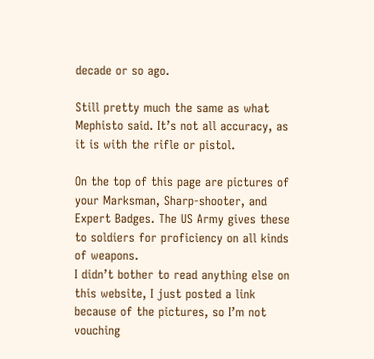decade or so ago.

Still pretty much the same as what Mephisto said. It’s not all accuracy, as it is with the rifle or pistol.

On the top of this page are pictures of your Marksman, Sharp-shooter, and Expert Badges. The US Army gives these to soldiers for proficiency on all kinds of weapons.
I didn’t bother to read anything else on this website, I just posted a link because of the pictures, so I’m not vouching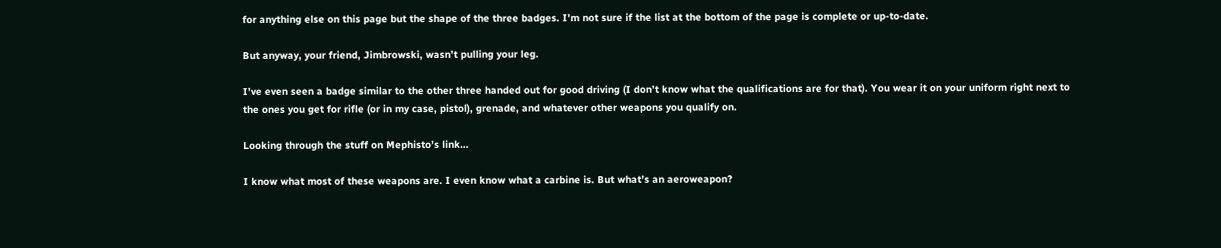for anything else on this page but the shape of the three badges. I’m not sure if the list at the bottom of the page is complete or up-to-date.

But anyway, your friend, Jimbrowski, wasn’t pulling your leg.

I’ve even seen a badge similar to the other three handed out for good driving (I don’t know what the qualifications are for that). You wear it on your uniform right next to the ones you get for rifle (or in my case, pistol), grenade, and whatever other weapons you qualify on.

Looking through the stuff on Mephisto’s link…

I know what most of these weapons are. I even know what a carbine is. But what’s an aeroweapon?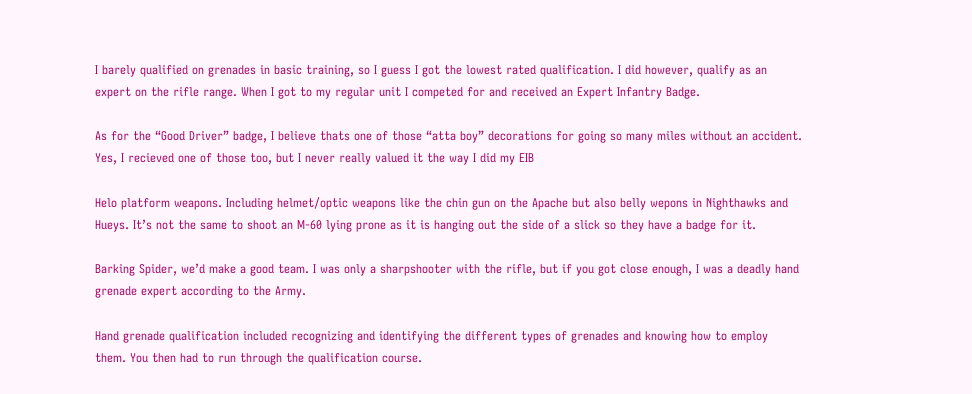I barely qualified on grenades in basic training, so I guess I got the lowest rated qualification. I did however, qualify as an expert on the rifle range. When I got to my regular unit I competed for and received an Expert Infantry Badge.

As for the “Good Driver” badge, I believe thats one of those “atta boy” decorations for going so many miles without an accident. Yes, I recieved one of those too, but I never really valued it the way I did my EIB

Helo platform weapons. Including helmet/optic weapons like the chin gun on the Apache but also belly wepons in Nighthawks and Hueys. It’s not the same to shoot an M-60 lying prone as it is hanging out the side of a slick so they have a badge for it.

Barking Spider, we’d make a good team. I was only a sharpshooter with the rifle, but if you got close enough, I was a deadly hand grenade expert according to the Army.

Hand grenade qualification included recognizing and identifying the different types of grenades and knowing how to employ them. You then had to run through the qualification course.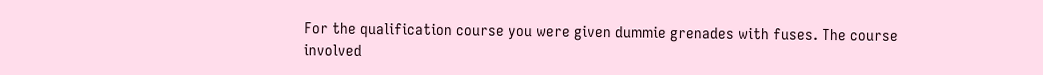For the qualification course you were given dummie grenades with fuses. The course involved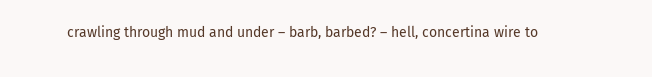crawling through mud and under – barb, barbed? – hell, concertina wire to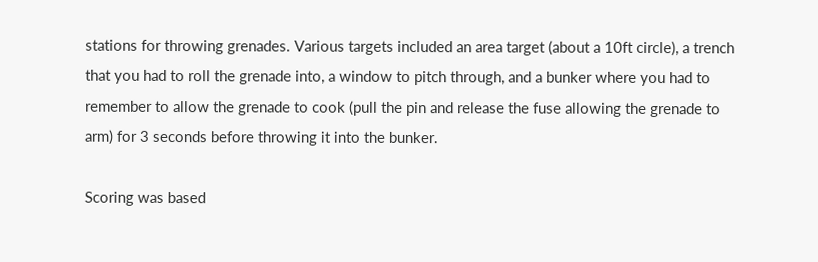stations for throwing grenades. Various targets included an area target (about a 10ft circle), a trench that you had to roll the grenade into, a window to pitch through, and a bunker where you had to remember to allow the grenade to cook (pull the pin and release the fuse allowing the grenade to arm) for 3 seconds before throwing it into the bunker.

Scoring was based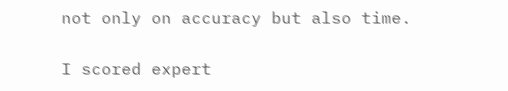not only on accuracy but also time.

I scored expert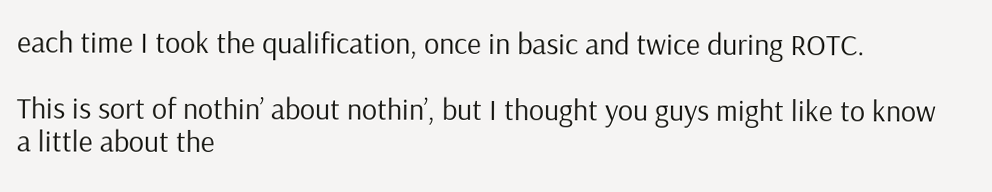each time I took the qualification, once in basic and twice during ROTC.

This is sort of nothin’ about nothin’, but I thought you guys might like to know a little about the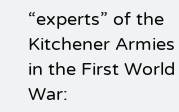“experts” of the Kitchener Armies in the First World War: